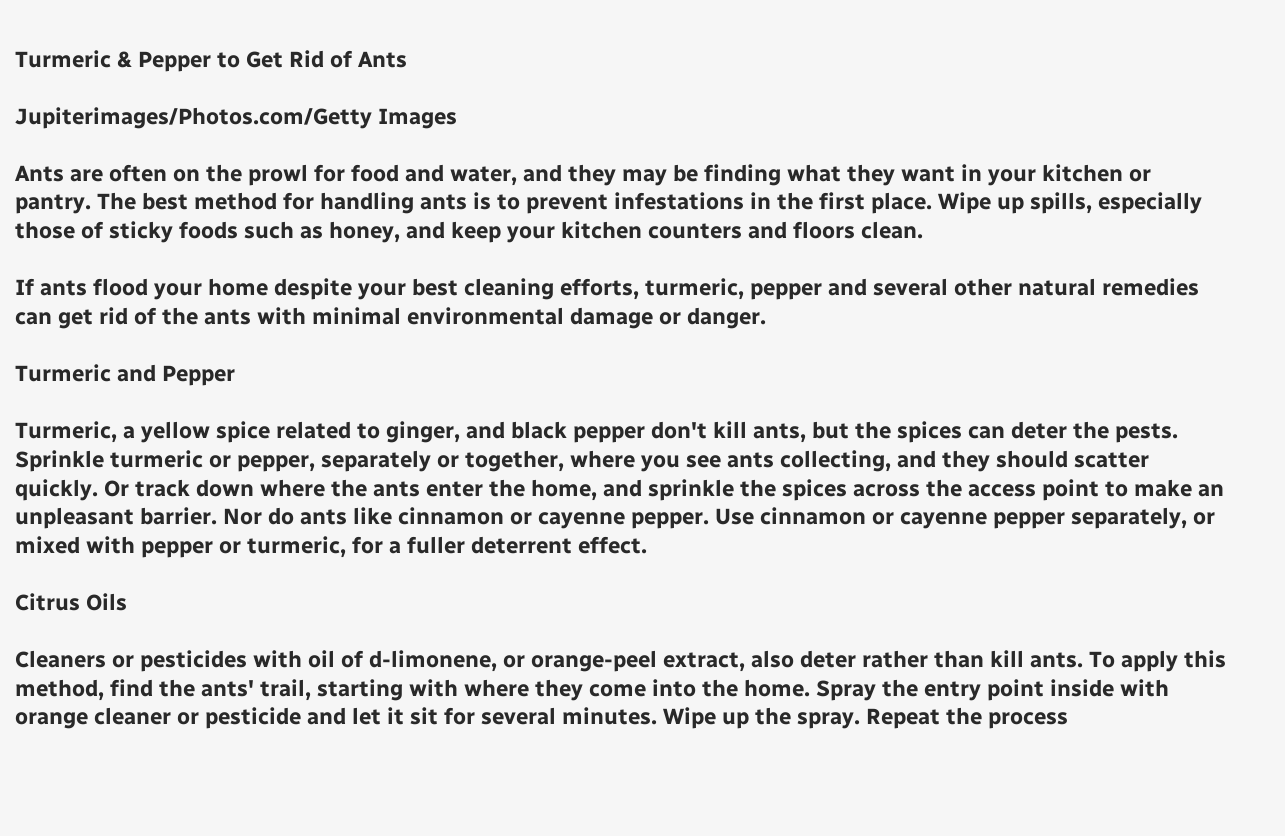Turmeric & Pepper to Get Rid of Ants

Jupiterimages/Photos.com/Getty Images

Ants are often on the prowl for food and water, and they may be finding what they want in your kitchen or pantry. The best method for handling ants is to prevent infestations in the first place. Wipe up spills, especially those of sticky foods such as honey, and keep your kitchen counters and floors clean.

If ants flood your home despite your best cleaning efforts, turmeric, pepper and several other natural remedies can get rid of the ants with minimal environmental damage or danger.

Turmeric and Pepper

Turmeric, a yellow spice related to ginger, and black pepper don't kill ants, but the spices can deter the pests. Sprinkle turmeric or pepper, separately or together, where you see ants collecting, and they should scatter quickly. Or track down where the ants enter the home, and sprinkle the spices across the access point to make an unpleasant barrier. Nor do ants like cinnamon or cayenne pepper. Use cinnamon or cayenne pepper separately, or mixed with pepper or turmeric, for a fuller deterrent effect.

Citrus Oils

Cleaners or pesticides with oil of d-limonene, or orange-peel extract, also deter rather than kill ants. To apply this method, find the ants' trail, starting with where they come into the home. Spray the entry point inside with orange cleaner or pesticide and let it sit for several minutes. Wipe up the spray. Repeat the process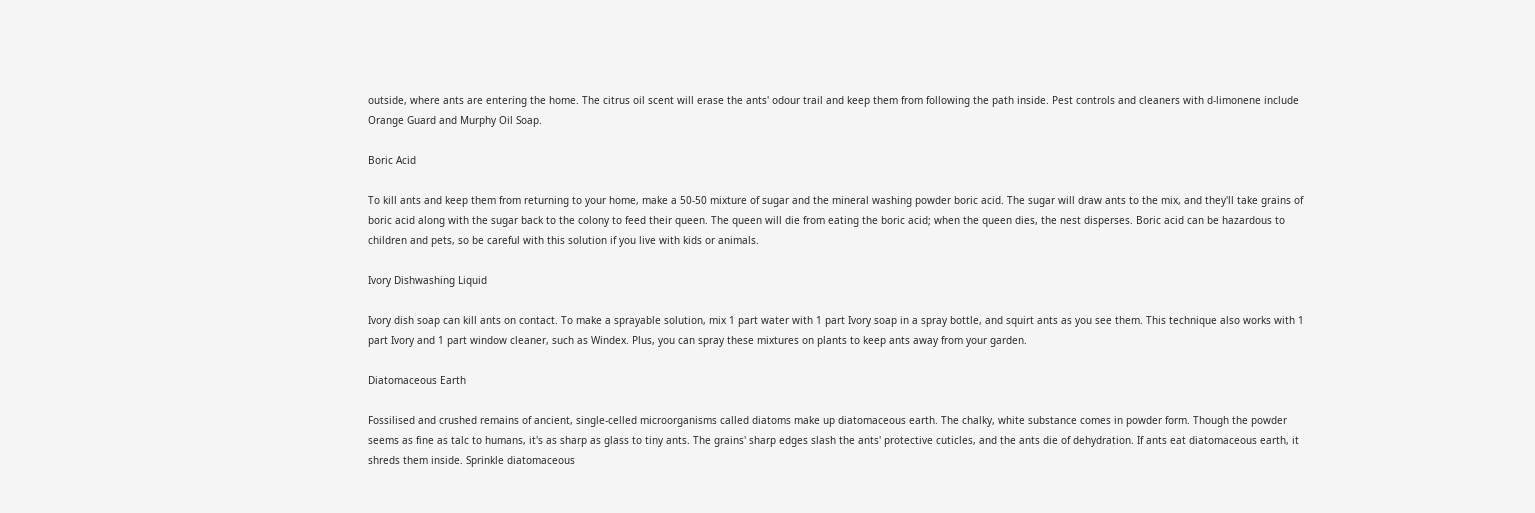outside, where ants are entering the home. The citrus oil scent will erase the ants' odour trail and keep them from following the path inside. Pest controls and cleaners with d-limonene include Orange Guard and Murphy Oil Soap.

Boric Acid

To kill ants and keep them from returning to your home, make a 50-50 mixture of sugar and the mineral washing powder boric acid. The sugar will draw ants to the mix, and they'll take grains of boric acid along with the sugar back to the colony to feed their queen. The queen will die from eating the boric acid; when the queen dies, the nest disperses. Boric acid can be hazardous to children and pets, so be careful with this solution if you live with kids or animals.

Ivory Dishwashing Liquid

Ivory dish soap can kill ants on contact. To make a sprayable solution, mix 1 part water with 1 part Ivory soap in a spray bottle, and squirt ants as you see them. This technique also works with 1 part Ivory and 1 part window cleaner, such as Windex. Plus, you can spray these mixtures on plants to keep ants away from your garden.

Diatomaceous Earth

Fossilised and crushed remains of ancient, single-celled microorganisms called diatoms make up diatomaceous earth. The chalky, white substance comes in powder form. Though the powder seems as fine as talc to humans, it's as sharp as glass to tiny ants. The grains' sharp edges slash the ants' protective cuticles, and the ants die of dehydration. If ants eat diatomaceous earth, it shreds them inside. Sprinkle diatomaceous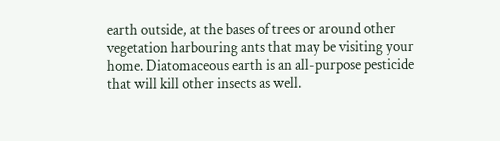earth outside, at the bases of trees or around other vegetation harbouring ants that may be visiting your home. Diatomaceous earth is an all-purpose pesticide that will kill other insects as well.